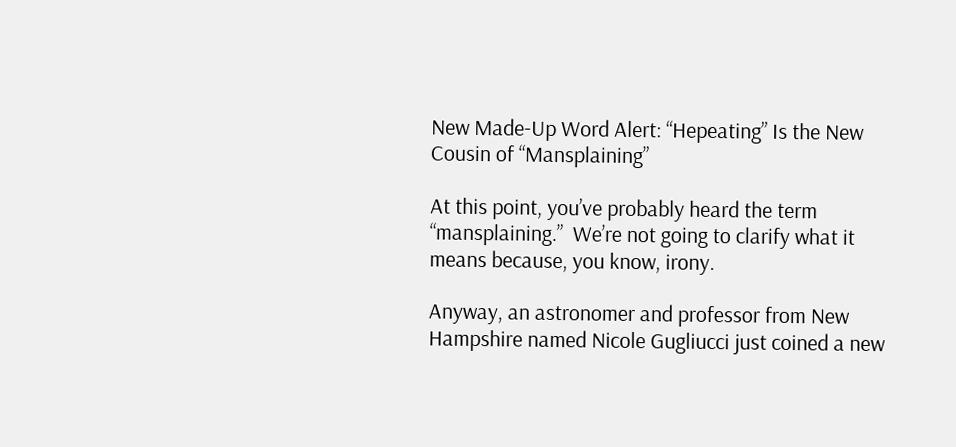New Made-Up Word Alert: “Hepeating” Is the New Cousin of “Mansplaining”

At this point, you’ve probably heard the term “mansplaining.”  We’re not going to clarify what it means because, you know, irony.

Anyway, an astronomer and professor from New Hampshire named Nicole Gugliucci just coined a new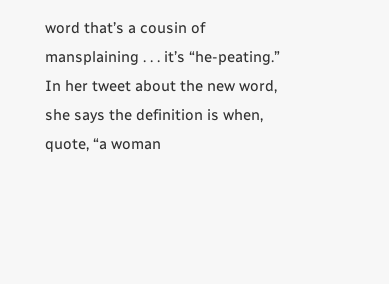word that’s a cousin of mansplaining . . . it’s “he-peating.” In her tweet about the new word, she says the definition is when, quote, “a woman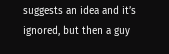suggests an idea and it’s ignored, but then a guy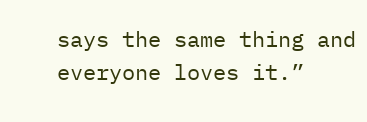says the same thing and everyone loves it.”